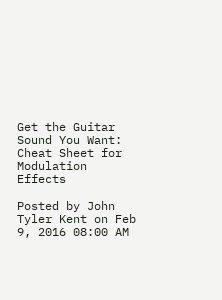Get the Guitar Sound You Want: Cheat Sheet for Modulation Effects

Posted by John Tyler Kent on Feb 9, 2016 08:00 AM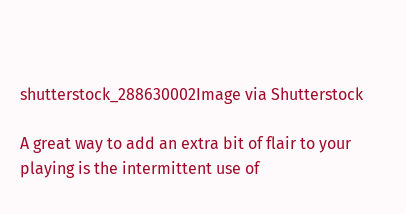shutterstock_288630002Image via Shutterstock

A great way to add an extra bit of flair to your playing is the intermittent use of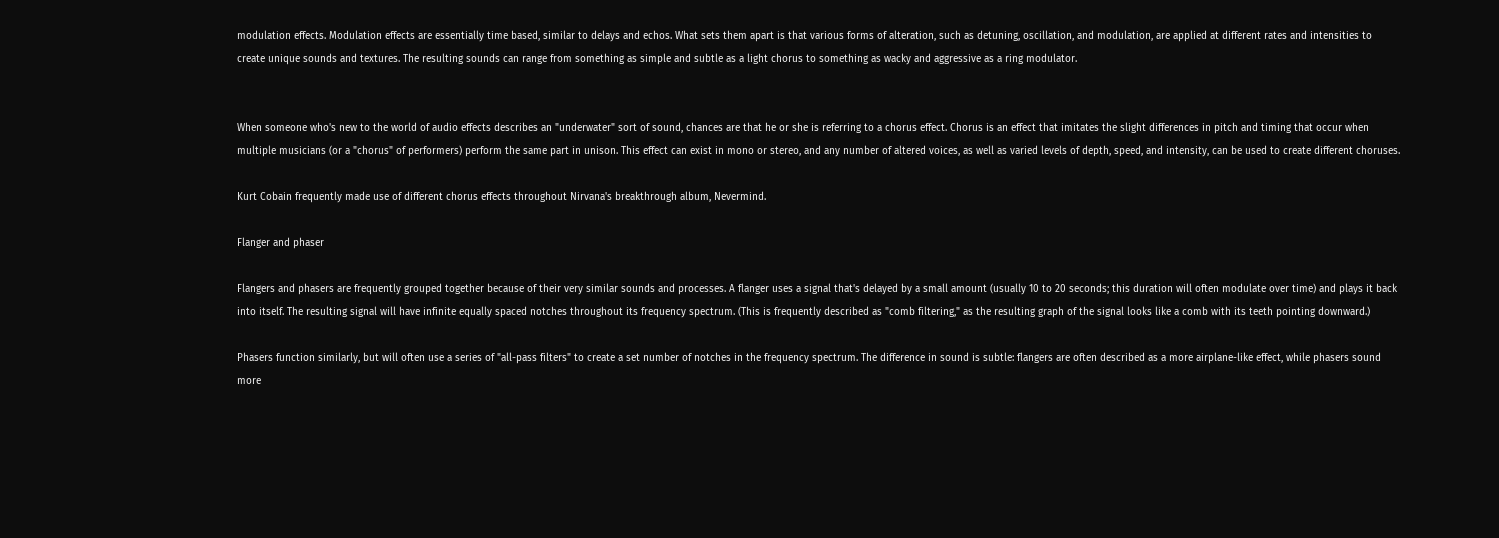modulation effects. Modulation effects are essentially time based, similar to delays and echos. What sets them apart is that various forms of alteration, such as detuning, oscillation, and modulation, are applied at different rates and intensities to create unique sounds and textures. The resulting sounds can range from something as simple and subtle as a light chorus to something as wacky and aggressive as a ring modulator.


When someone who's new to the world of audio effects describes an "underwater" sort of sound, chances are that he or she is referring to a chorus effect. Chorus is an effect that imitates the slight differences in pitch and timing that occur when multiple musicians (or a "chorus" of performers) perform the same part in unison. This effect can exist in mono or stereo, and any number of altered voices, as well as varied levels of depth, speed, and intensity, can be used to create different choruses.

Kurt Cobain frequently made use of different chorus effects throughout Nirvana's breakthrough album, Nevermind.

Flanger and phaser

Flangers and phasers are frequently grouped together because of their very similar sounds and processes. A flanger uses a signal that's delayed by a small amount (usually 10 to 20 seconds; this duration will often modulate over time) and plays it back into itself. The resulting signal will have infinite equally spaced notches throughout its frequency spectrum. (This is frequently described as "comb filtering," as the resulting graph of the signal looks like a comb with its teeth pointing downward.)

Phasers function similarly, but will often use a series of "all-pass filters" to create a set number of notches in the frequency spectrum. The difference in sound is subtle: flangers are often described as a more airplane-like effect, while phasers sound more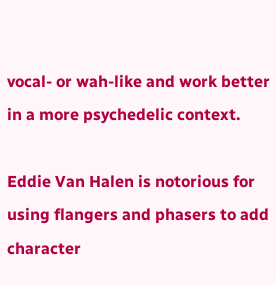vocal- or wah-like and work better in a more psychedelic context.

Eddie Van Halen is notorious for using flangers and phasers to add character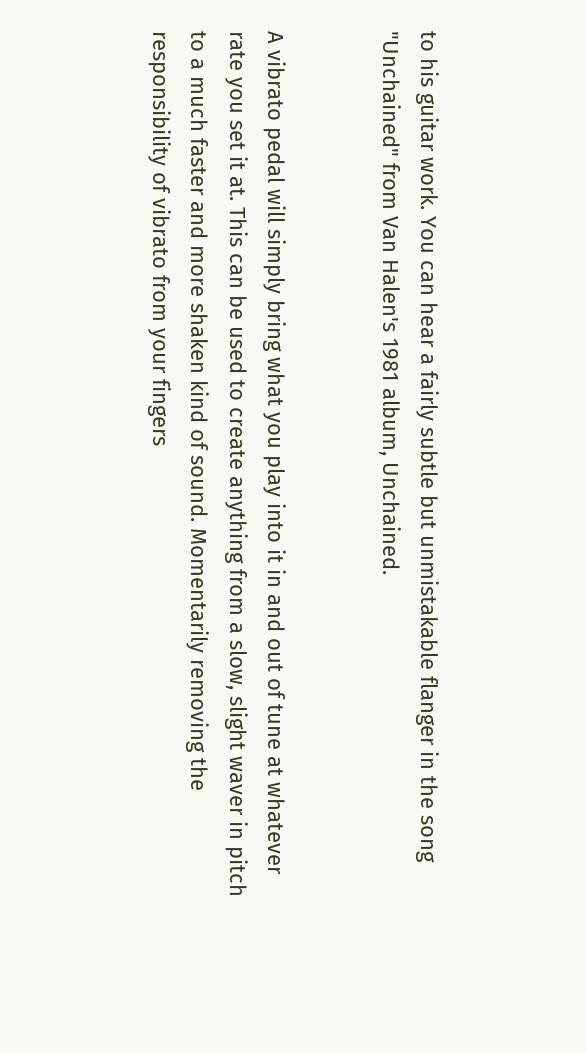to his guitar work. You can hear a fairly subtle but unmistakable flanger in the song "Unchained" from Van Halen's 1981 album, Unchained.


A vibrato pedal will simply bring what you play into it in and out of tune at whatever rate you set it at. This can be used to create anything from a slow, slight waver in pitch to a much faster and more shaken kind of sound. Momentarily removing the responsibility of vibrato from your fingers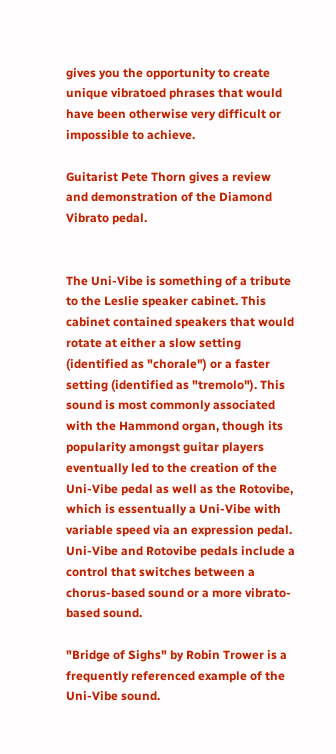gives you the opportunity to create unique vibratoed phrases that would have been otherwise very difficult or impossible to achieve.

Guitarist Pete Thorn gives a review and demonstration of the Diamond Vibrato pedal.


The Uni-Vibe is something of a tribute to the Leslie speaker cabinet. This cabinet contained speakers that would rotate at either a slow setting (identified as "chorale") or a faster setting (identified as "tremolo"). This sound is most commonly associated with the Hammond organ, though its popularity amongst guitar players eventually led to the creation of the Uni-Vibe pedal as well as the Rotovibe, which is essentually a Uni-Vibe with variable speed via an expression pedal. Uni-Vibe and Rotovibe pedals include a control that switches between a chorus-based sound or a more vibrato-based sound.

"Bridge of Sighs" by Robin Trower is a frequently referenced example of the Uni-Vibe sound.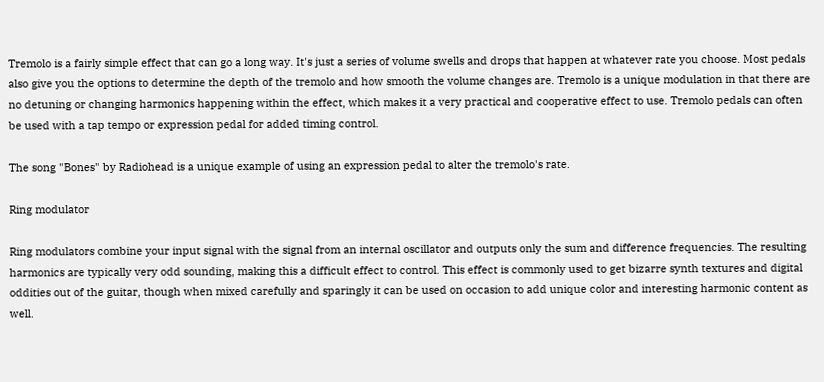Tremolo is a fairly simple effect that can go a long way. It's just a series of volume swells and drops that happen at whatever rate you choose. Most pedals also give you the options to determine the depth of the tremolo and how smooth the volume changes are. Tremolo is a unique modulation in that there are no detuning or changing harmonics happening within the effect, which makes it a very practical and cooperative effect to use. Tremolo pedals can often be used with a tap tempo or expression pedal for added timing control.

The song "Bones" by Radiohead is a unique example of using an expression pedal to alter the tremolo's rate.

Ring modulator

Ring modulators combine your input signal with the signal from an internal oscillator and outputs only the sum and difference frequencies. The resulting harmonics are typically very odd sounding, making this a difficult effect to control. This effect is commonly used to get bizarre synth textures and digital oddities out of the guitar, though when mixed carefully and sparingly it can be used on occasion to add unique color and interesting harmonic content as well.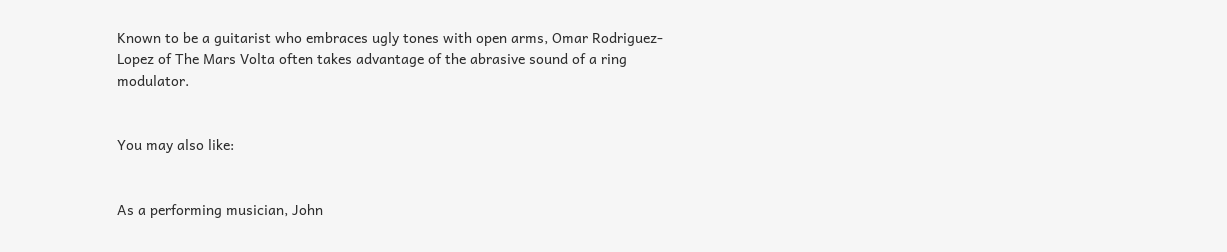Known to be a guitarist who embraces ugly tones with open arms, Omar Rodriguez-Lopez of The Mars Volta often takes advantage of the abrasive sound of a ring modulator.


You may also like:


As a performing musician, John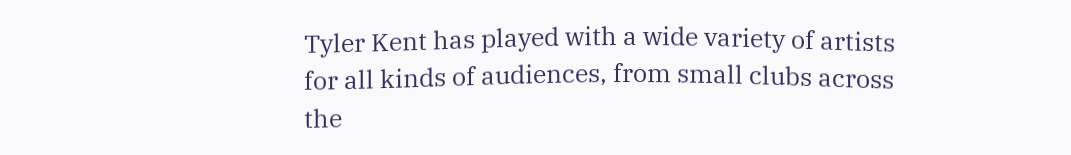Tyler Kent has played with a wide variety of artists for all kinds of audiences, from small clubs across the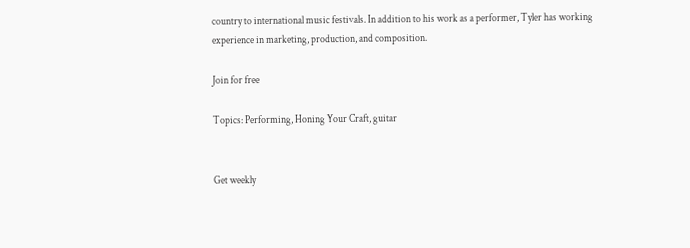country to international music festivals. In addition to his work as a performer, Tyler has working experience in marketing, production, and composition.

Join for free

Topics: Performing, Honing Your Craft, guitar


Get weekly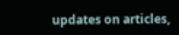updates on articles,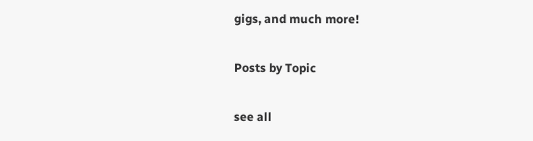gigs, and much more!

Posts by Topic

see all